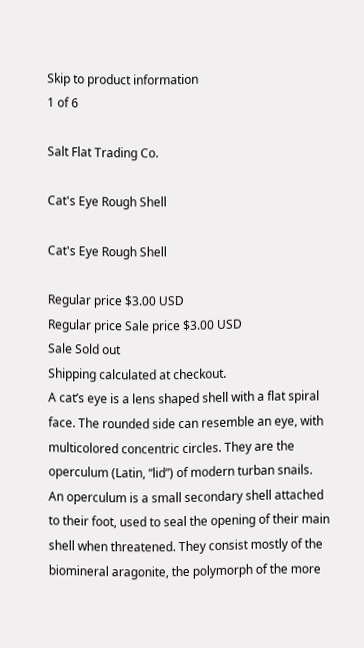Skip to product information
1 of 6

Salt Flat Trading Co.

Cat's Eye Rough Shell

Cat's Eye Rough Shell

Regular price $3.00 USD
Regular price Sale price $3.00 USD
Sale Sold out
Shipping calculated at checkout.
A cat’s eye is a lens shaped shell with a flat spiral face. The rounded side can resemble an eye, with multicolored concentric circles. They are the operculum (Latin, “lid”) of modern turban snails. An operculum is a small secondary shell attached to their foot, used to seal the opening of their main shell when threatened. They consist mostly of the biomineral aragonite, the polymorph of the more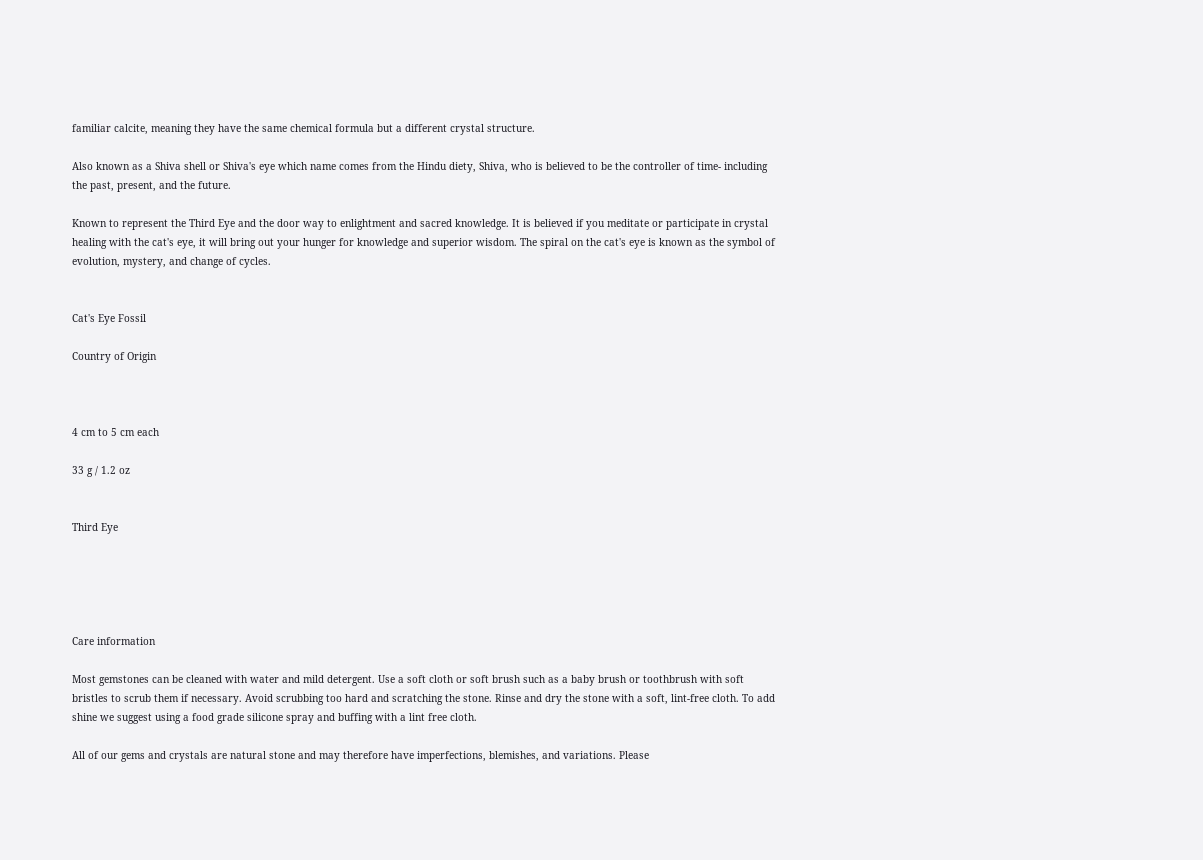familiar calcite, meaning they have the same chemical formula but a different crystal structure.

Also known as a Shiva shell or Shiva's eye which name comes from the Hindu diety, Shiva, who is believed to be the controller of time- including the past, present, and the future.

Known to represent the Third Eye and the door way to enlightment and sacred knowledge. It is believed if you meditate or participate in crystal healing with the cat's eye, it will bring out your hunger for knowledge and superior wisdom. The spiral on the cat's eye is known as the symbol of evolution, mystery, and change of cycles.


Cat's Eye Fossil

Country of Origin



4 cm to 5 cm each

33 g / 1.2 oz


Third Eye





Care information

Most gemstones can be cleaned with water and mild detergent. Use a soft cloth or soft brush such as a baby brush or toothbrush with soft bristles to scrub them if necessary. Avoid scrubbing too hard and scratching the stone. Rinse and dry the stone with a soft, lint-free cloth. To add shine we suggest using a food grade silicone spray and buffing with a lint free cloth.

All of our gems and crystals are natural stone and may therefore have imperfections, blemishes, and variations. Please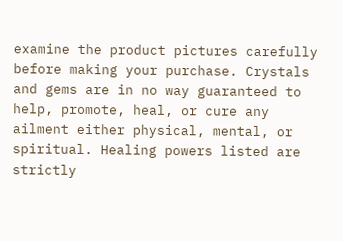examine the product pictures carefully before making your purchase. Crystals and gems are in no way guaranteed to help, promote, heal, or cure any ailment either physical, mental, or spiritual. Healing powers listed are strictly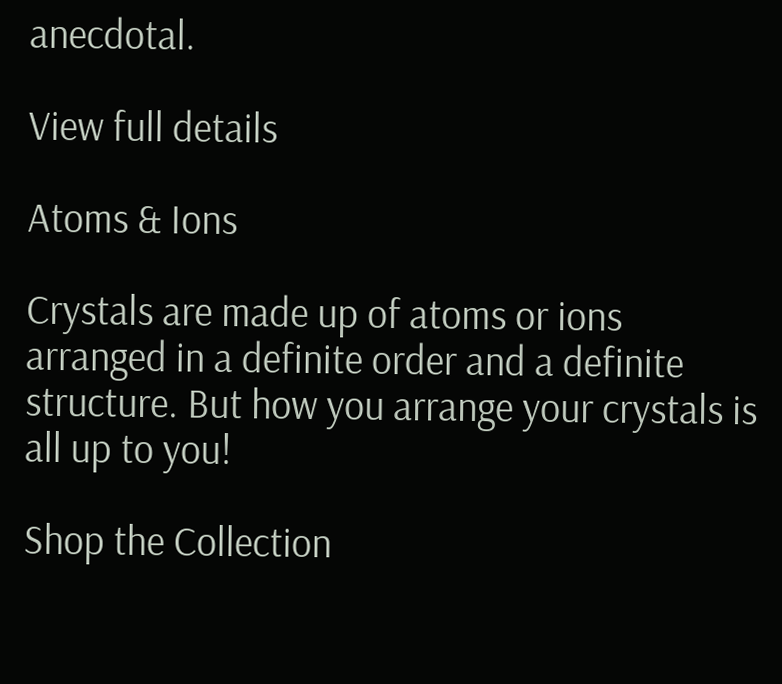anecdotal.

View full details

Atoms & Ions

Crystals are made up of atoms or ions arranged in a definite order and a definite structure. But how you arrange your crystals is all up to you!

Shop the Collection